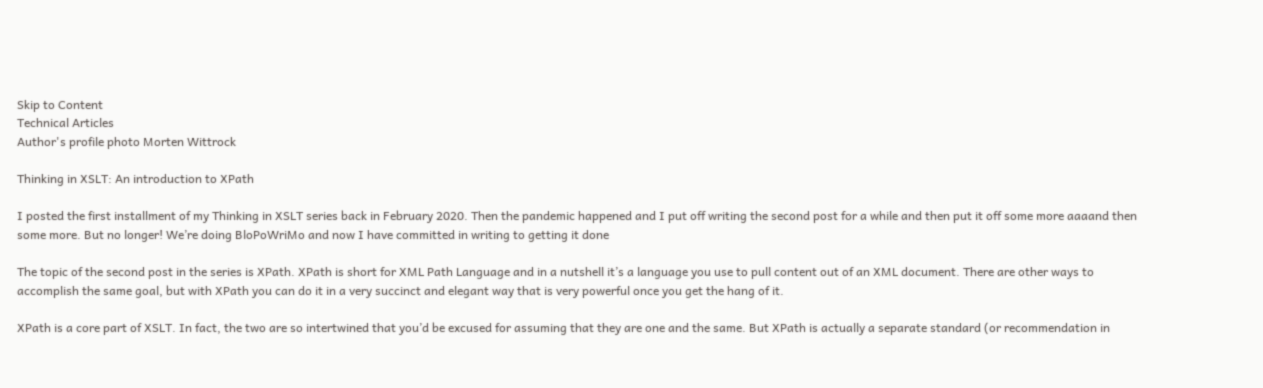Skip to Content
Technical Articles
Author's profile photo Morten Wittrock

Thinking in XSLT: An introduction to XPath

I posted the first installment of my Thinking in XSLT series back in February 2020. Then the pandemic happened and I put off writing the second post for a while and then put it off some more aaaand then some more. But no longer! We’re doing BloPoWriMo and now I have committed in writing to getting it done

The topic of the second post in the series is XPath. XPath is short for XML Path Language and in a nutshell it’s a language you use to pull content out of an XML document. There are other ways to accomplish the same goal, but with XPath you can do it in a very succinct and elegant way that is very powerful once you get the hang of it.

XPath is a core part of XSLT. In fact, the two are so intertwined that you’d be excused for assuming that they are one and the same. But XPath is actually a separate standard (or recommendation in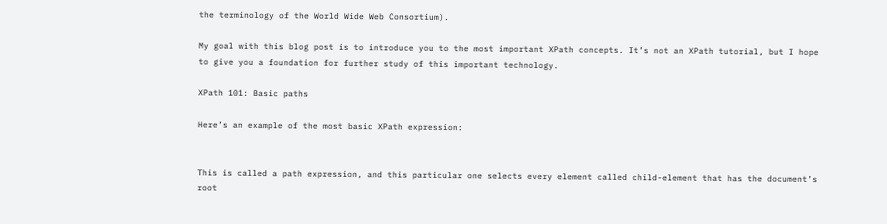the terminology of the World Wide Web Consortium).

My goal with this blog post is to introduce you to the most important XPath concepts. It’s not an XPath tutorial, but I hope to give you a foundation for further study of this important technology.

XPath 101: Basic paths

Here’s an example of the most basic XPath expression:


This is called a path expression, and this particular one selects every element called child-element that has the document’s root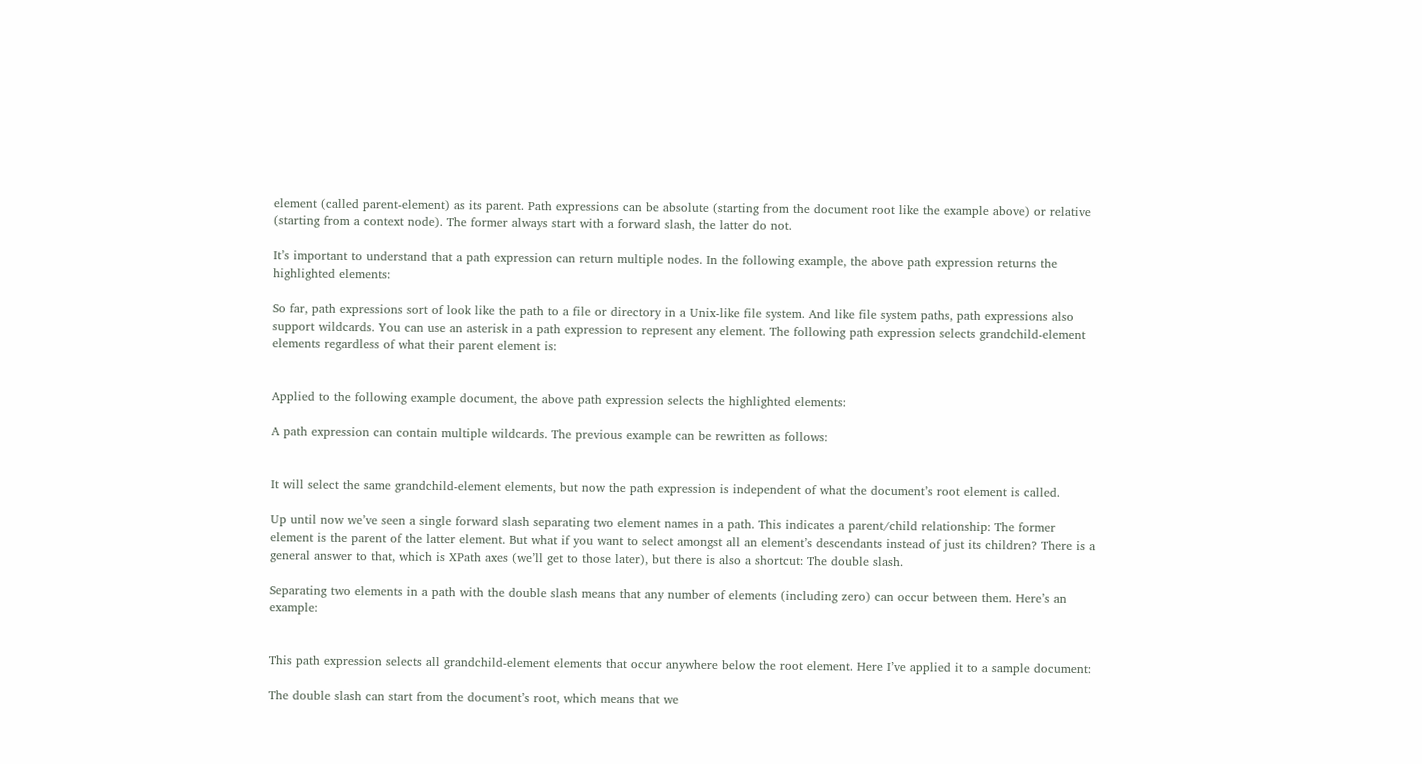element (called parent-element) as its parent. Path expressions can be absolute (starting from the document root like the example above) or relative (starting from a context node). The former always start with a forward slash, the latter do not.

It’s important to understand that a path expression can return multiple nodes. In the following example, the above path expression returns the highlighted elements:

So far, path expressions sort of look like the path to a file or directory in a Unix-like file system. And like file system paths, path expressions also support wildcards. You can use an asterisk in a path expression to represent any element. The following path expression selects grandchild-element elements regardless of what their parent element is:


Applied to the following example document, the above path expression selects the highlighted elements:

A path expression can contain multiple wildcards. The previous example can be rewritten as follows:


It will select the same grandchild-element elements, but now the path expression is independent of what the document’s root element is called.

Up until now we’ve seen a single forward slash separating two element names in a path. This indicates a parent/child relationship: The former element is the parent of the latter element. But what if you want to select amongst all an element’s descendants instead of just its children? There is a general answer to that, which is XPath axes (we’ll get to those later), but there is also a shortcut: The double slash.

Separating two elements in a path with the double slash means that any number of elements (including zero) can occur between them. Here’s an example:


This path expression selects all grandchild-element elements that occur anywhere below the root element. Here I’ve applied it to a sample document:

The double slash can start from the document’s root, which means that we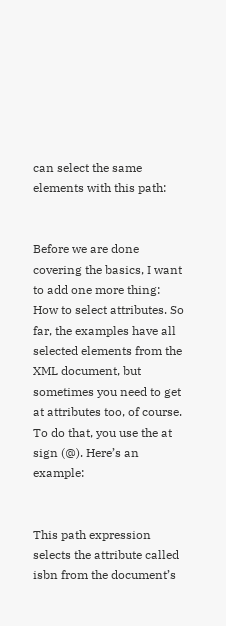can select the same elements with this path:


Before we are done covering the basics, I want to add one more thing: How to select attributes. So far, the examples have all selected elements from the XML document, but sometimes you need to get at attributes too, of course. To do that, you use the at sign (@). Here’s an example:


This path expression selects the attribute called isbn from the document’s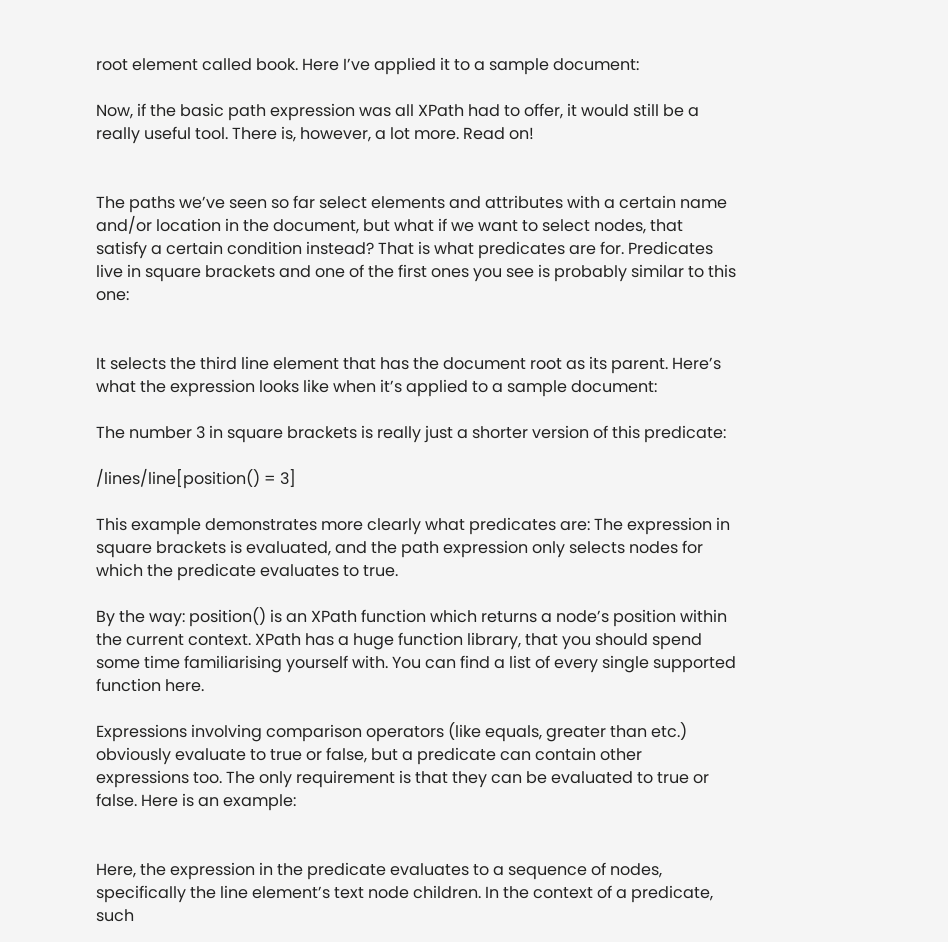root element called book. Here I’ve applied it to a sample document:

Now, if the basic path expression was all XPath had to offer, it would still be a really useful tool. There is, however, a lot more. Read on!


The paths we’ve seen so far select elements and attributes with a certain name and/or location in the document, but what if we want to select nodes, that satisfy a certain condition instead? That is what predicates are for. Predicates live in square brackets and one of the first ones you see is probably similar to this one:


It selects the third line element that has the document root as its parent. Here’s what the expression looks like when it’s applied to a sample document:

The number 3 in square brackets is really just a shorter version of this predicate:

/lines/line[position() = 3]

This example demonstrates more clearly what predicates are: The expression in square brackets is evaluated, and the path expression only selects nodes for which the predicate evaluates to true.

By the way: position() is an XPath function which returns a node’s position within the current context. XPath has a huge function library, that you should spend some time familiarising yourself with. You can find a list of every single supported function here.

Expressions involving comparison operators (like equals, greater than etc.) obviously evaluate to true or false, but a predicate can contain other expressions too. The only requirement is that they can be evaluated to true or false. Here is an example:


Here, the expression in the predicate evaluates to a sequence of nodes, specifically the line element’s text node children. In the context of a predicate, such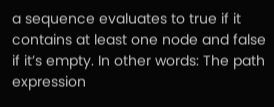a sequence evaluates to true if it contains at least one node and false if it’s empty. In other words: The path expression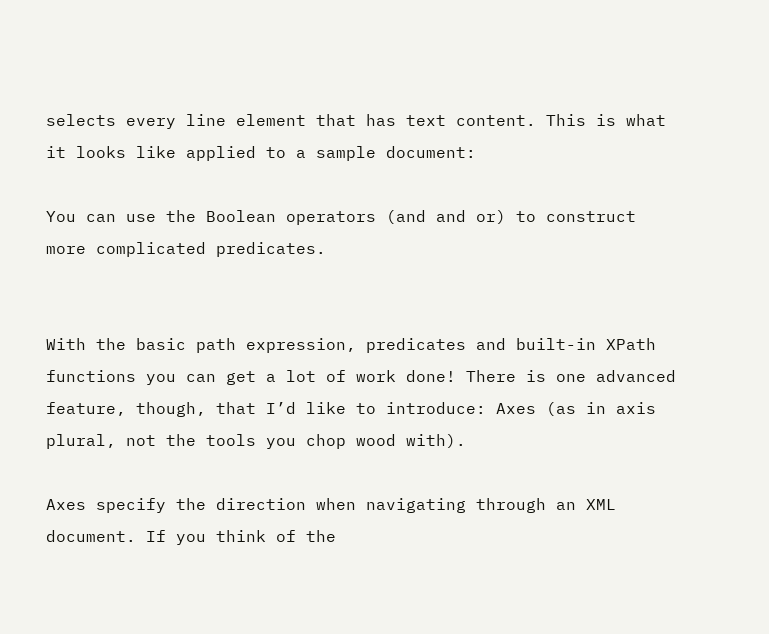selects every line element that has text content. This is what it looks like applied to a sample document:

You can use the Boolean operators (and and or) to construct more complicated predicates.


With the basic path expression, predicates and built-in XPath functions you can get a lot of work done! There is one advanced feature, though, that I’d like to introduce: Axes (as in axis plural, not the tools you chop wood with).

Axes specify the direction when navigating through an XML document. If you think of the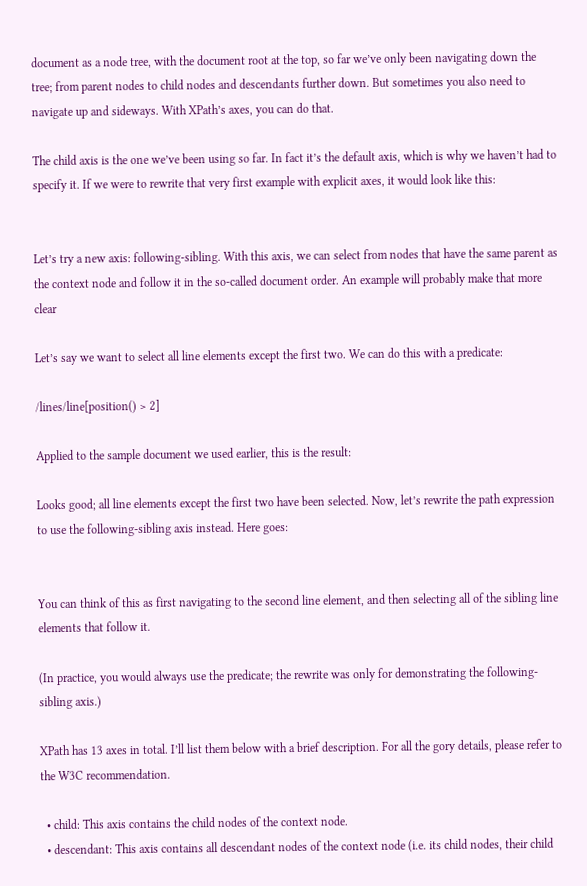document as a node tree, with the document root at the top, so far we’ve only been navigating down the tree; from parent nodes to child nodes and descendants further down. But sometimes you also need to navigate up and sideways. With XPath’s axes, you can do that.

The child axis is the one we’ve been using so far. In fact it’s the default axis, which is why we haven’t had to specify it. If we were to rewrite that very first example with explicit axes, it would look like this:


Let’s try a new axis: following-sibling. With this axis, we can select from nodes that have the same parent as the context node and follow it in the so-called document order. An example will probably make that more clear

Let’s say we want to select all line elements except the first two. We can do this with a predicate:

/lines/line[position() > 2]

Applied to the sample document we used earlier, this is the result:

Looks good; all line elements except the first two have been selected. Now, let’s rewrite the path expression to use the following-sibling axis instead. Here goes:


You can think of this as first navigating to the second line element, and then selecting all of the sibling line elements that follow it.

(In practice, you would always use the predicate; the rewrite was only for demonstrating the following-sibling axis.)

XPath has 13 axes in total. I’ll list them below with a brief description. For all the gory details, please refer to the W3C recommendation.

  • child: This axis contains the child nodes of the context node.
  • descendant: This axis contains all descendant nodes of the context node (i.e. its child nodes, their child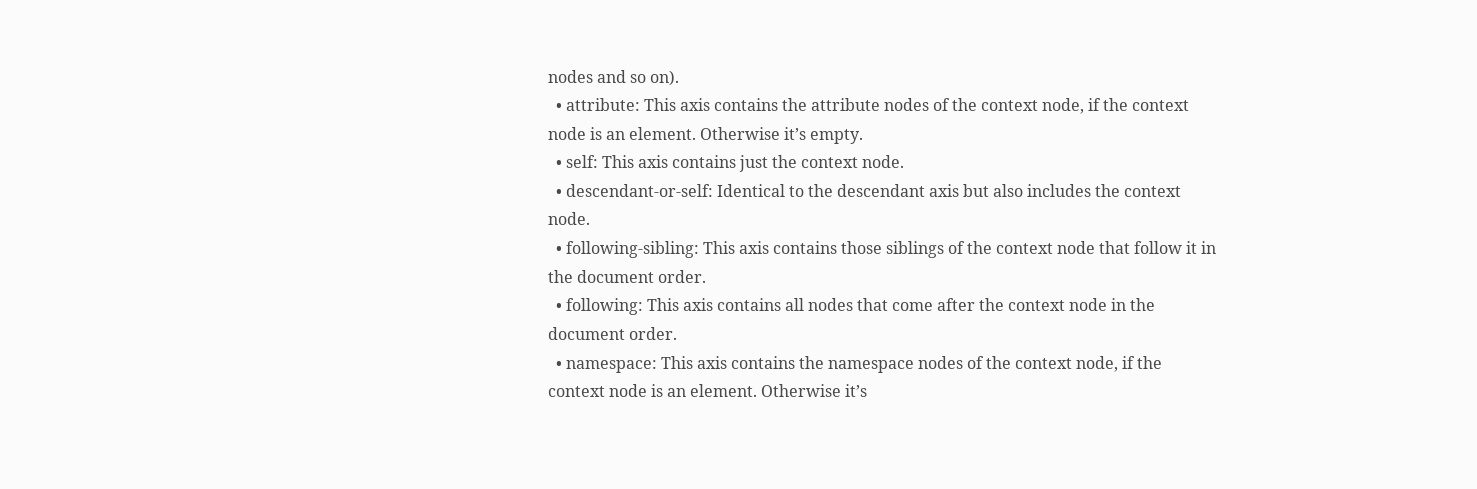nodes and so on).
  • attribute: This axis contains the attribute nodes of the context node, if the context node is an element. Otherwise it’s empty.
  • self: This axis contains just the context node.
  • descendant-or-self: Identical to the descendant axis but also includes the context node.
  • following-sibling: This axis contains those siblings of the context node that follow it in the document order.
  • following: This axis contains all nodes that come after the context node in the document order.
  • namespace: This axis contains the namespace nodes of the context node, if the context node is an element. Otherwise it’s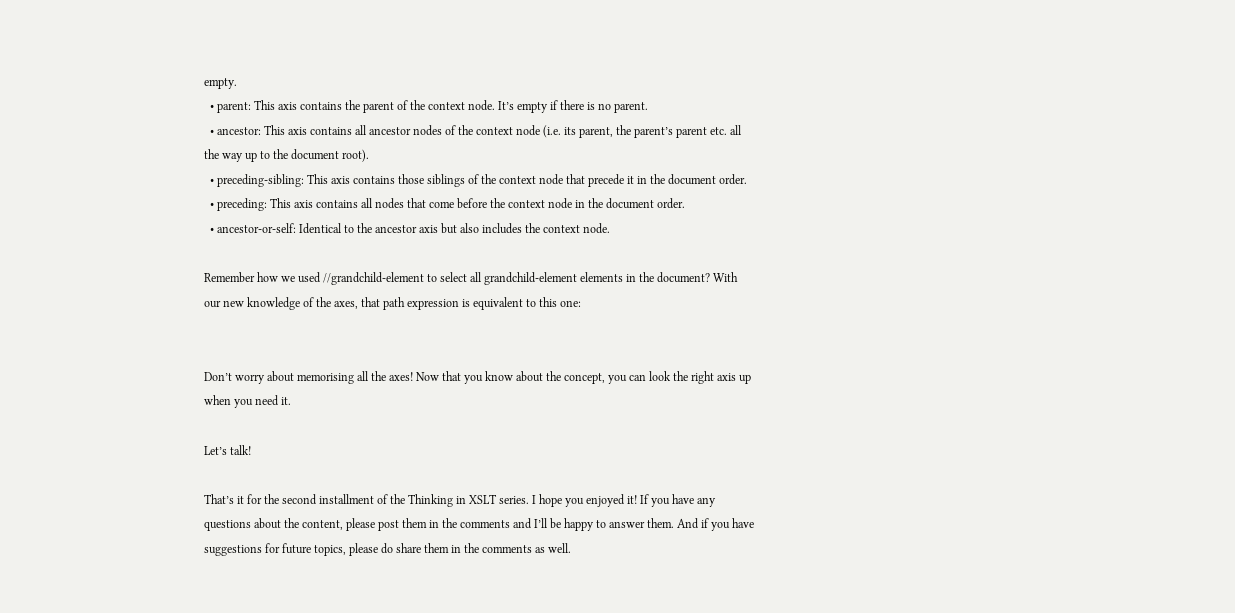empty.
  • parent: This axis contains the parent of the context node. It’s empty if there is no parent.
  • ancestor: This axis contains all ancestor nodes of the context node (i.e. its parent, the parent’s parent etc. all the way up to the document root).
  • preceding-sibling: This axis contains those siblings of the context node that precede it in the document order.
  • preceding: This axis contains all nodes that come before the context node in the document order.
  • ancestor-or-self: Identical to the ancestor axis but also includes the context node.

Remember how we used //grandchild-element to select all grandchild-element elements in the document? With our new knowledge of the axes, that path expression is equivalent to this one:


Don’t worry about memorising all the axes! Now that you know about the concept, you can look the right axis up when you need it.

Let’s talk!

That’s it for the second installment of the Thinking in XSLT series. I hope you enjoyed it! If you have any questions about the content, please post them in the comments and I’ll be happy to answer them. And if you have suggestions for future topics, please do share them in the comments as well.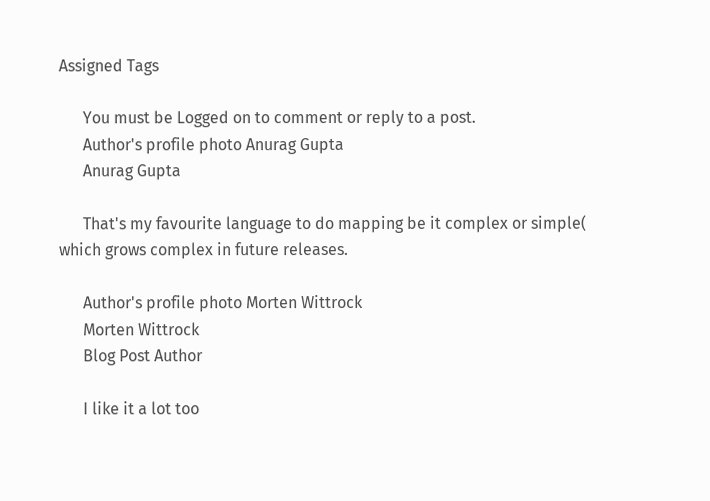Assigned Tags

      You must be Logged on to comment or reply to a post.
      Author's profile photo Anurag Gupta
      Anurag Gupta

      That's my favourite language to do mapping be it complex or simple( which grows complex in future releases.

      Author's profile photo Morten Wittrock
      Morten Wittrock
      Blog Post Author

      I like it a lot too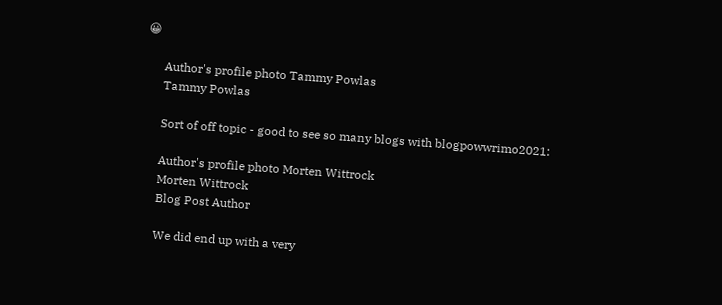😀

      Author's profile photo Tammy Powlas
      Tammy Powlas

      Sort of off topic - good to see so many blogs with blogpowwrimo2021:

      Author's profile photo Morten Wittrock
      Morten Wittrock
      Blog Post Author

      We did end up with a very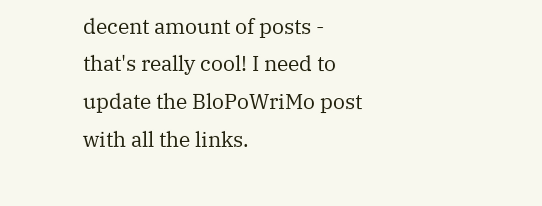decent amount of posts - that's really cool! I need to update the BloPoWriMo post with all the links.